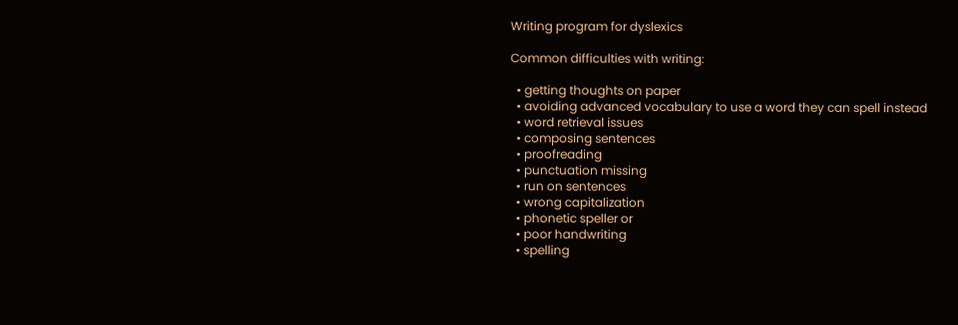Writing program for dyslexics

Common difficulties with writing:

  • getting thoughts on paper
  • avoiding advanced vocabulary to use a word they can spell instead
  • word retrieval issues
  • composing sentences
  • proofreading
  • punctuation missing
  • run on sentences
  • wrong capitalization
  • phonetic speller or
  • poor handwriting
  • spelling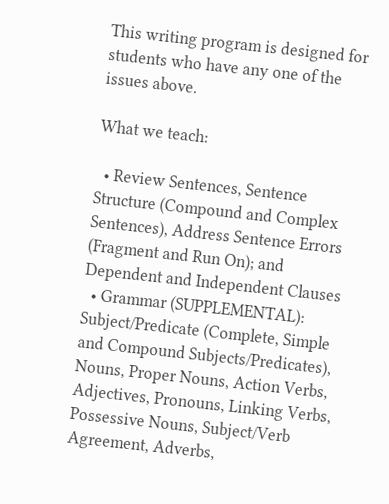This writing program is designed for students who have any one of the issues above.

What we teach:

  • Review Sentences, Sentence Structure (Compound and Complex Sentences), Address Sentence Errors (Fragment and Run On); and Dependent and Independent Clauses
  • Grammar (SUPPLEMENTAL):  Subject/Predicate (Complete, Simple and Compound Subjects/Predicates), Nouns, Proper Nouns, Action Verbs, Adjectives, Pronouns, Linking Verbs, Possessive Nouns, Subject/Verb Agreement, Adverbs,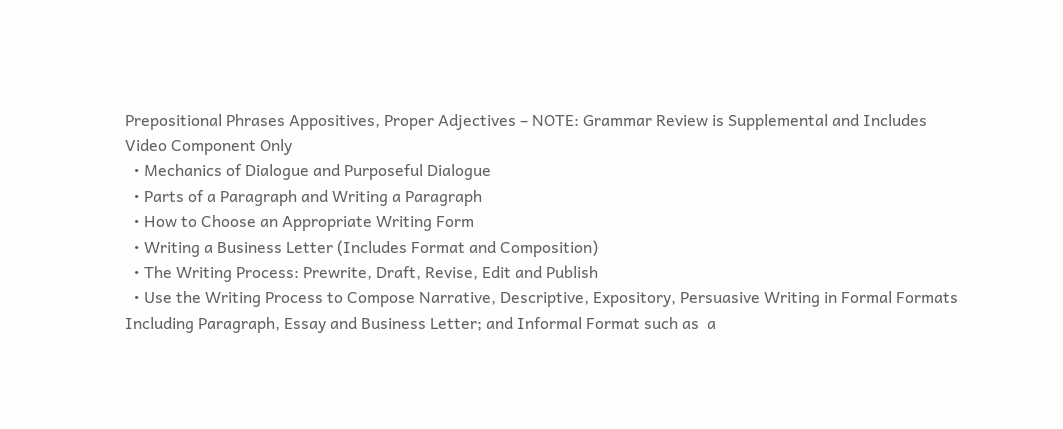Prepositional Phrases Appositives, Proper Adjectives – NOTE: Grammar Review is Supplemental and Includes Video Component Only
  • Mechanics of Dialogue and Purposeful Dialogue
  • Parts of a Paragraph and Writing a Paragraph
  • How to Choose an Appropriate Writing Form
  • Writing a Business Letter (Includes Format and Composition)
  • The Writing Process: Prewrite, Draft, Revise, Edit and Publish
  • Use the Writing Process to Compose Narrative, Descriptive, Expository, Persuasive Writing in Formal Formats Including Paragraph, Essay and Business Letter; and Informal Format such as  a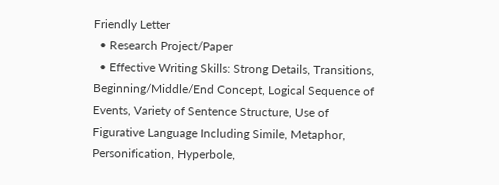Friendly Letter
  • Research Project/Paper
  • Effective Writing Skills: Strong Details, Transitions, Beginning/Middle/End Concept, Logical Sequence of Events, Variety of Sentence Structure, Use of Figurative Language Including Simile, Metaphor, Personification, Hyperbole,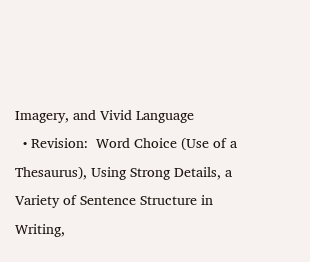Imagery, and Vivid Language
  • Revision:  Word Choice (Use of a Thesaurus), Using Strong Details, a Variety of Sentence Structure in Writing,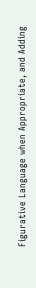Figurative Language when Appropriate, and Adding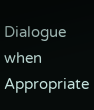Dialogue when Appropriate